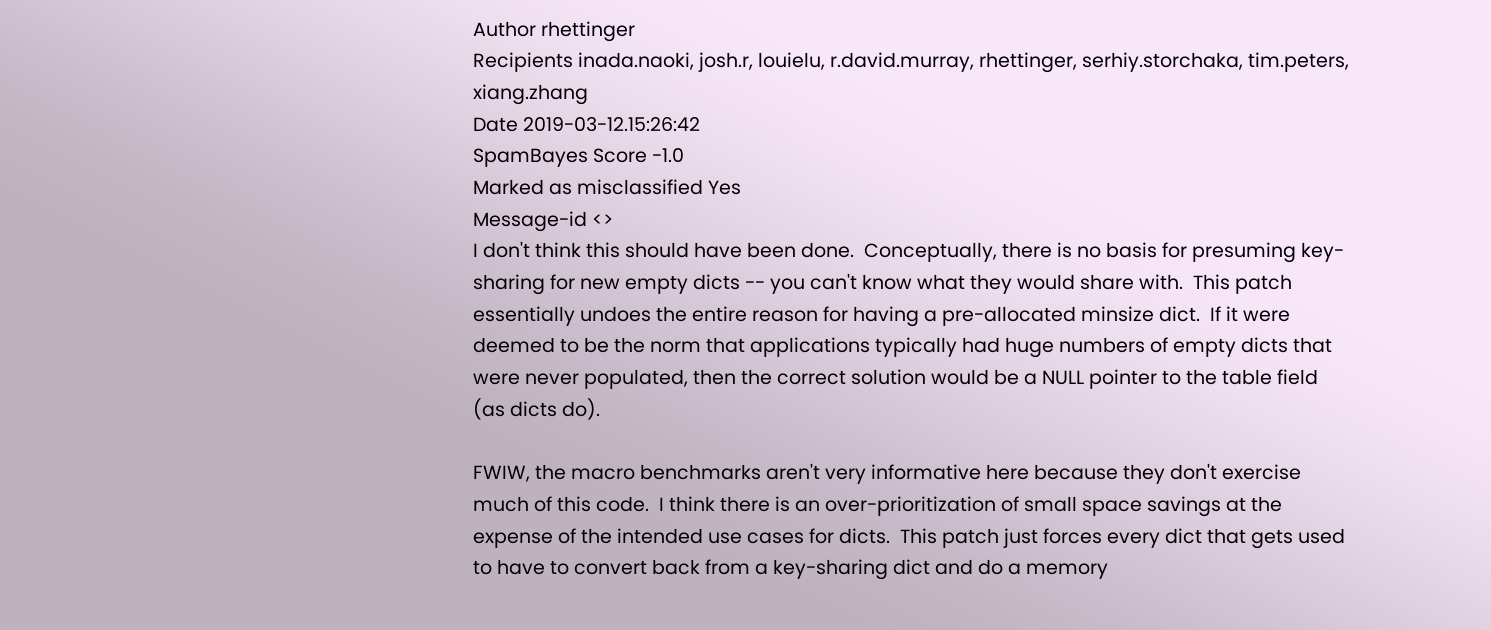Author rhettinger
Recipients inada.naoki, josh.r, louielu, r.david.murray, rhettinger, serhiy.storchaka, tim.peters, xiang.zhang
Date 2019-03-12.15:26:42
SpamBayes Score -1.0
Marked as misclassified Yes
Message-id <>
I don't think this should have been done.  Conceptually, there is no basis for presuming key-sharing for new empty dicts -- you can't know what they would share with.  This patch essentially undoes the entire reason for having a pre-allocated minsize dict.  If it were deemed to be the norm that applications typically had huge numbers of empty dicts that were never populated, then the correct solution would be a NULL pointer to the table field (as dicts do).

FWIW, the macro benchmarks aren't very informative here because they don't exercise much of this code.  I think there is an over-prioritization of small space savings at the expense of the intended use cases for dicts.  This patch just forces every dict that gets used to have to convert back from a key-sharing dict and do a memory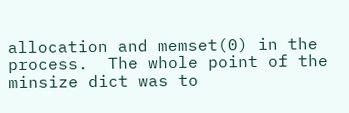allocation and memset(0) in the process.  The whole point of the minsize dict was to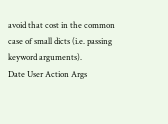avoid that cost in the common case of small dicts (i.e. passing keyword arguments).
Date User Action Args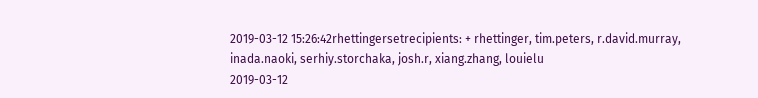2019-03-12 15:26:42rhettingersetrecipients: + rhettinger, tim.peters, r.david.murray, inada.naoki, serhiy.storchaka, josh.r, xiang.zhang, louielu
2019-03-12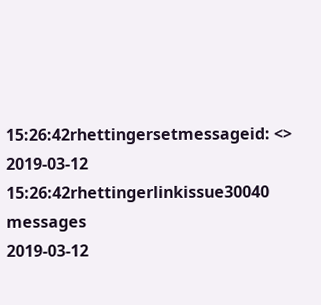15:26:42rhettingersetmessageid: <>
2019-03-12 15:26:42rhettingerlinkissue30040 messages
2019-03-12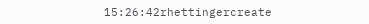15:26:42rhettingercreate